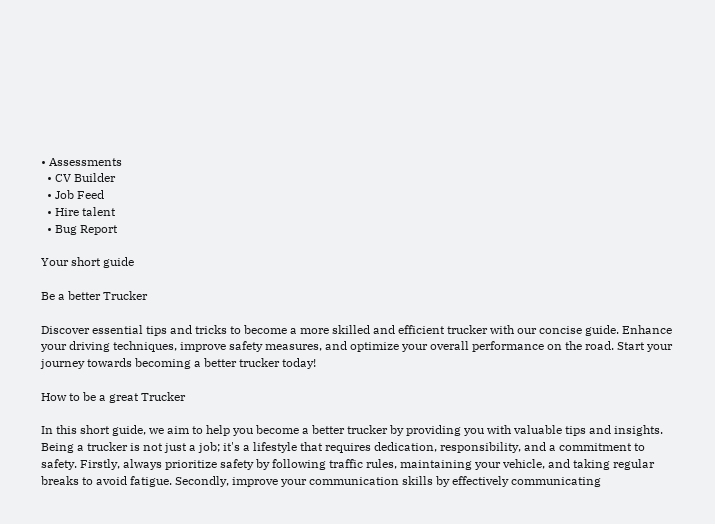• Assessments
  • CV Builder
  • Job Feed
  • Hire talent
  • Bug Report

Your short guide

Be a better Trucker

Discover essential tips and tricks to become a more skilled and efficient trucker with our concise guide. Enhance your driving techniques, improve safety measures, and optimize your overall performance on the road. Start your journey towards becoming a better trucker today!

How to be a great Trucker

In this short guide, we aim to help you become a better trucker by providing you with valuable tips and insights. Being a trucker is not just a job; it's a lifestyle that requires dedication, responsibility, and a commitment to safety. Firstly, always prioritize safety by following traffic rules, maintaining your vehicle, and taking regular breaks to avoid fatigue. Secondly, improve your communication skills by effectively communicating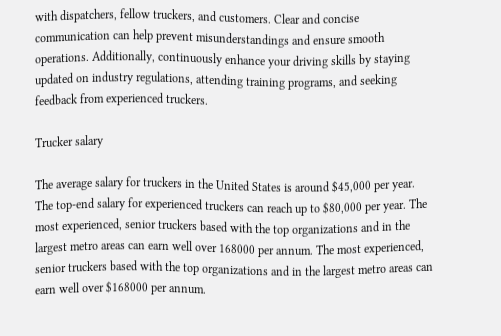with dispatchers, fellow truckers, and customers. Clear and concise communication can help prevent misunderstandings and ensure smooth operations. Additionally, continuously enhance your driving skills by staying updated on industry regulations, attending training programs, and seeking feedback from experienced truckers.

Trucker salary

The average salary for truckers in the United States is around $45,000 per year. The top-end salary for experienced truckers can reach up to $80,000 per year. The most experienced, senior truckers based with the top organizations and in the largest metro areas can earn well over 168000 per annum. The most experienced, senior truckers based with the top organizations and in the largest metro areas can earn well over $168000 per annum.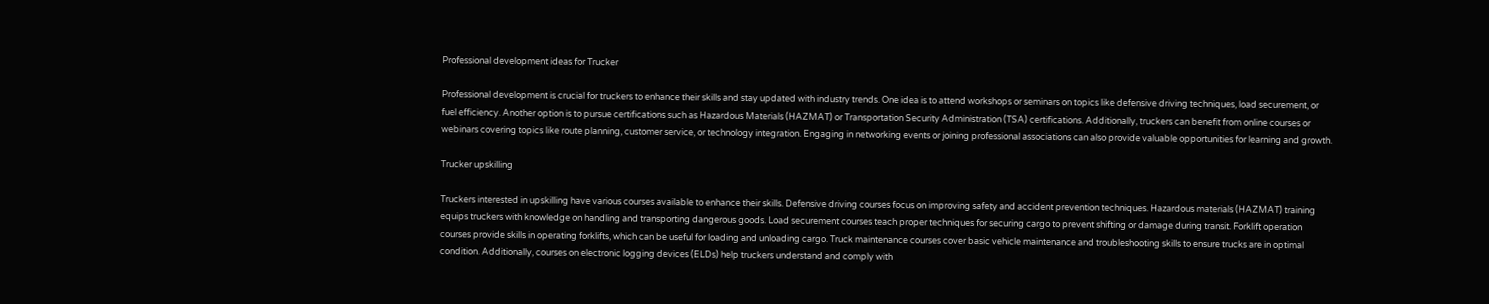Professional development ideas for Trucker

Professional development is crucial for truckers to enhance their skills and stay updated with industry trends. One idea is to attend workshops or seminars on topics like defensive driving techniques, load securement, or fuel efficiency. Another option is to pursue certifications such as Hazardous Materials (HAZMAT) or Transportation Security Administration (TSA) certifications. Additionally, truckers can benefit from online courses or webinars covering topics like route planning, customer service, or technology integration. Engaging in networking events or joining professional associations can also provide valuable opportunities for learning and growth.

Trucker upskilling

Truckers interested in upskilling have various courses available to enhance their skills. Defensive driving courses focus on improving safety and accident prevention techniques. Hazardous materials (HAZMAT) training equips truckers with knowledge on handling and transporting dangerous goods. Load securement courses teach proper techniques for securing cargo to prevent shifting or damage during transit. Forklift operation courses provide skills in operating forklifts, which can be useful for loading and unloading cargo. Truck maintenance courses cover basic vehicle maintenance and troubleshooting skills to ensure trucks are in optimal condition. Additionally, courses on electronic logging devices (ELDs) help truckers understand and comply with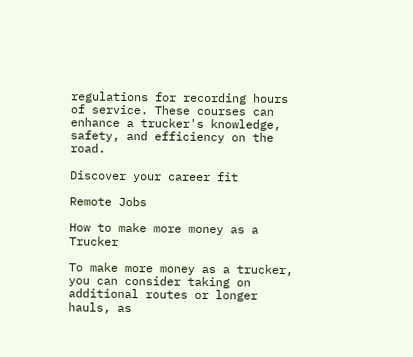regulations for recording hours of service. These courses can enhance a trucker's knowledge, safety, and efficiency on the road.

Discover your career fit

Remote Jobs

How to make more money as a Trucker

To make more money as a trucker, you can consider taking on additional routes or longer hauls, as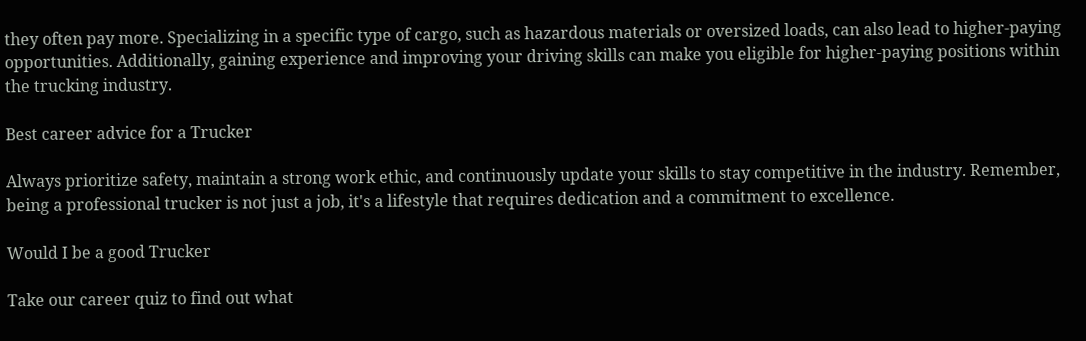they often pay more. Specializing in a specific type of cargo, such as hazardous materials or oversized loads, can also lead to higher-paying opportunities. Additionally, gaining experience and improving your driving skills can make you eligible for higher-paying positions within the trucking industry.

Best career advice for a Trucker

Always prioritize safety, maintain a strong work ethic, and continuously update your skills to stay competitive in the industry. Remember, being a professional trucker is not just a job, it's a lifestyle that requires dedication and a commitment to excellence.

Would I be a good Trucker

Take our career quiz to find out what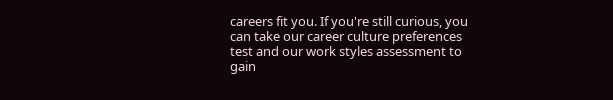careers fit you. If you're still curious, you can take our career culture preferences test and our work styles assessment to gain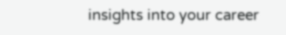insights into your career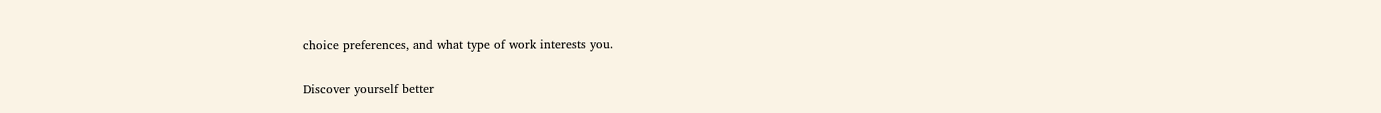choice preferences, and what type of work interests you.

Discover yourself better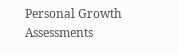Personal Growth Assessments